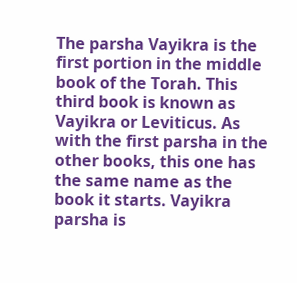The parsha Vayikra is the first portion in the middle book of the Torah. This third book is known as Vayikra or Leviticus. As with the first parsha in the other books, this one has the same name as the book it starts. Vayikra parsha is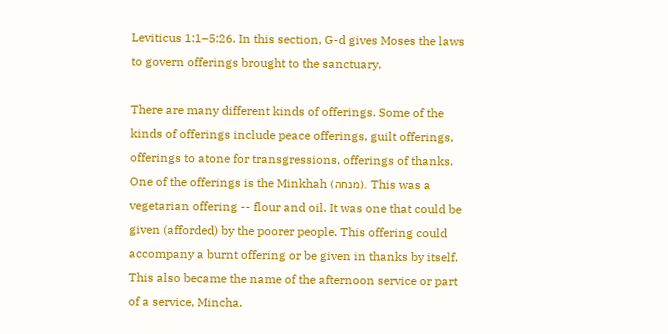Leviticus 1:1–5:26. In this section, G-d gives Moses the laws to govern offerings brought to the sanctuary.

There are many different kinds of offerings. Some of the kinds of offerings include peace offerings, guilt offerings, offerings to atone for transgressions, offerings of thanks. One of the offerings is the Minkhah (מנחה). This was a vegetarian offering -- flour and oil. It was one that could be given (afforded) by the poorer people. This offering could accompany a burnt offering or be given in thanks by itself. This also became the name of the afternoon service or part of a service, Mincha.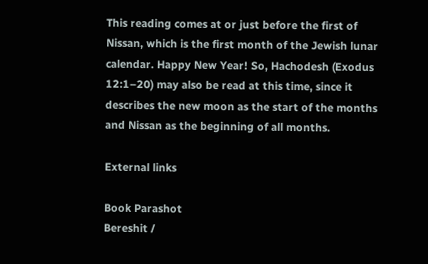This reading comes at or just before the first of Nissan, which is the first month of the Jewish lunar calendar. Happy New Year! So, Hachodesh (Exodus 12:1–20) may also be read at this time, since it describes the new moon as the start of the months and Nissan as the beginning of all months.

External links

Book Parashot
Bereshit /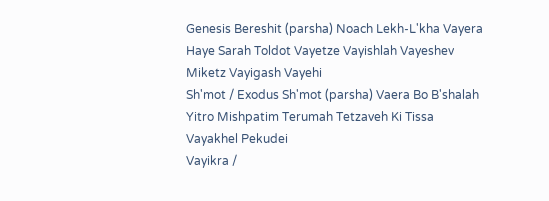Genesis Bereshit (parsha) Noach Lekh-L'kha Vayera Haye Sarah Toldot Vayetze Vayishlah Vayeshev Miketz Vayigash Vayehi
Sh'mot / Exodus Sh'mot (parsha) Vaera Bo B'shalah Yitro Mishpatim Terumah Tetzaveh Ki Tissa Vayakhel Pekudei
Vayikra /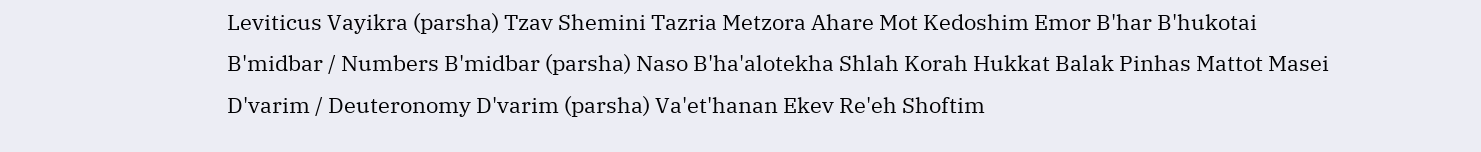Leviticus Vayikra (parsha) Tzav Shemini Tazria Metzora Ahare Mot Kedoshim Emor B'har B'hukotai
B'midbar / Numbers B'midbar (parsha) Naso B'ha'alotekha Shlah Korah Hukkat Balak Pinhas Mattot Masei
D'varim / Deuteronomy D'varim (parsha) Va'et'hanan Ekev Re'eh Shoftim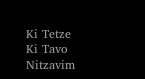Ki Tetze Ki Tavo Nitzavim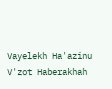Vayelekh Ha'azinu V'zot Haberakhah